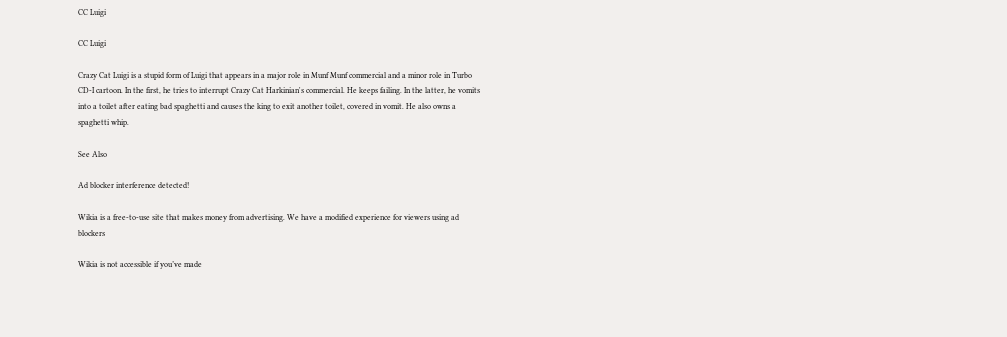CC Luigi

CC Luigi

Crazy Cat Luigi is a stupid form of Luigi that appears in a major role in Munf Munf commercial and a minor role in Turbo CD-I cartoon. In the first, he tries to interrupt Crazy Cat Harkinian's commercial. He keeps failing. In the latter, he vomits into a toilet after eating bad spaghetti and causes the king to exit another toilet, covered in vomit. He also owns a spaghetti whip.

See Also

Ad blocker interference detected!

Wikia is a free-to-use site that makes money from advertising. We have a modified experience for viewers using ad blockers

Wikia is not accessible if you’ve made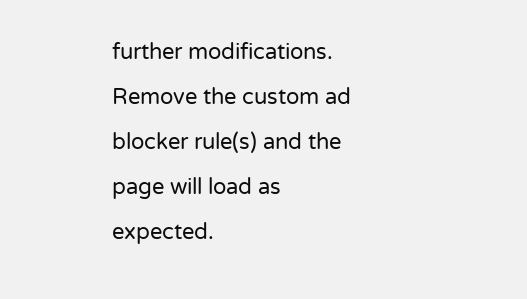further modifications. Remove the custom ad blocker rule(s) and the page will load as expected.